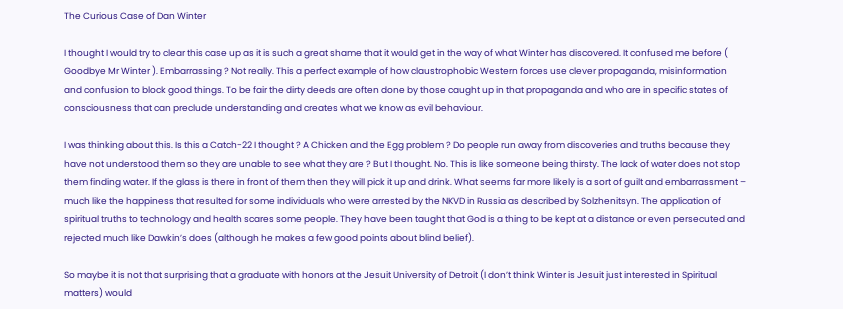The Curious Case of Dan Winter

I thought I would try to clear this case up as it is such a great shame that it would get in the way of what Winter has discovered. It confused me before ( Goodbye Mr Winter ). Embarrassing ? Not really. This a perfect example of how claustrophobic Western forces use clever propaganda, misinformation and confusion to block good things. To be fair the dirty deeds are often done by those caught up in that propaganda and who are in specific states of consciousness that can preclude understanding and creates what we know as evil behaviour.

I was thinking about this. Is this a Catch-22 I thought ? A Chicken and the Egg problem ? Do people run away from discoveries and truths because they have not understood them so they are unable to see what they are ? But I thought. No. This is like someone being thirsty. The lack of water does not stop them finding water. If the glass is there in front of them then they will pick it up and drink. What seems far more likely is a sort of guilt and embarrassment – much like the happiness that resulted for some individuals who were arrested by the NKVD in Russia as described by Solzhenitsyn. The application of spiritual truths to technology and health scares some people. They have been taught that God is a thing to be kept at a distance or even persecuted and rejected much like Dawkin’s does (although he makes a few good points about blind belief).

So maybe it is not that surprising that a graduate with honors at the Jesuit University of Detroit (I don’t think Winter is Jesuit just interested in Spiritual matters) would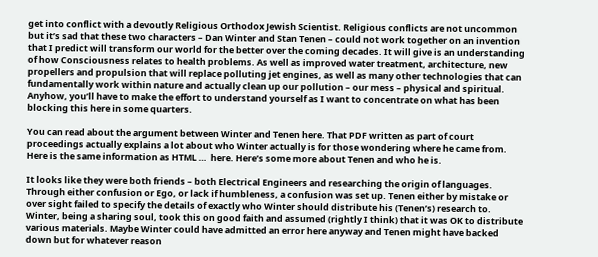get into conflict with a devoutly Religious Orthodox Jewish Scientist. Religious conflicts are not uncommon but it’s sad that these two characters – Dan Winter and Stan Tenen – could not work together on an invention that I predict will transform our world for the better over the coming decades. It will give is an understanding of how Consciousness relates to health problems. As well as improved water treatment, architecture, new propellers and propulsion that will replace polluting jet engines, as well as many other technologies that can fundamentally work within nature and actually clean up our pollution – our mess – physical and spiritual. Anyhow, you’ll have to make the effort to understand yourself as I want to concentrate on what has been blocking this here in some quarters.

You can read about the argument between Winter and Tenen here. That PDF written as part of court proceedings actually explains a lot about who Winter actually is for those wondering where he came from. Here is the same information as HTML …  here. Here’s some more about Tenen and who he is.

It looks like they were both friends – both Electrical Engineers and researching the origin of languages. Through either confusion or Ego, or lack if humbleness, a confusion was set up. Tenen either by mistake or over sight failed to specify the details of exactly who Winter should distribute his (Tenen’s) research to. Winter, being a sharing soul, took this on good faith and assumed (rightly I think) that it was OK to distribute various materials. Maybe Winter could have admitted an error here anyway and Tenen might have backed down but for whatever reason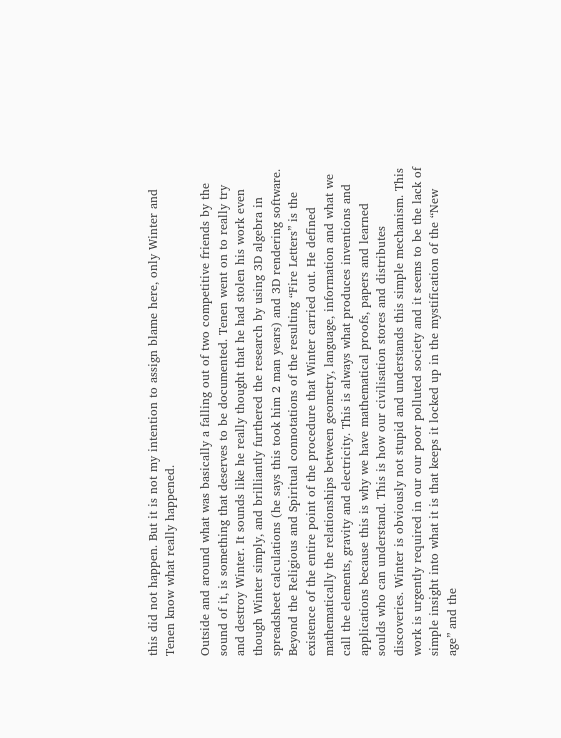this did not happen. But it is not my intention to assign blame here, only Winter and Tenen know what really happened.

Outside and around what was basically a falling out of two competitive friends by the sound of it, is something that deserves to be documented. Tenen went on to really try and destroy Winter. It sounds like he really thought that he had stolen his work even though Winter simply, and brilliantly furthered the research by using 3D algebra in spreadsheet calculations (he says this took him 2 man years) and 3D rendering software. Beyond the Religious and Spiritual connotations of the resulting “Fire Letters” is the existence of the entire point of the procedure that Winter carried out. He defined mathematically the relationships between geometry, language, information and what we call the elements, gravity and electricity. This is always what produces inventions and applications because this is why we have mathematical proofs, papers and learned soulds who can understand. This is how our civilisation stores and distributes discoveries. Winter is obviously not stupid and understands this simple mechanism. This work is urgently required in our our poor polluted society and it seems to be the lack of simple insight into what it is that keeps it locked up in the mystification of the “New age” and the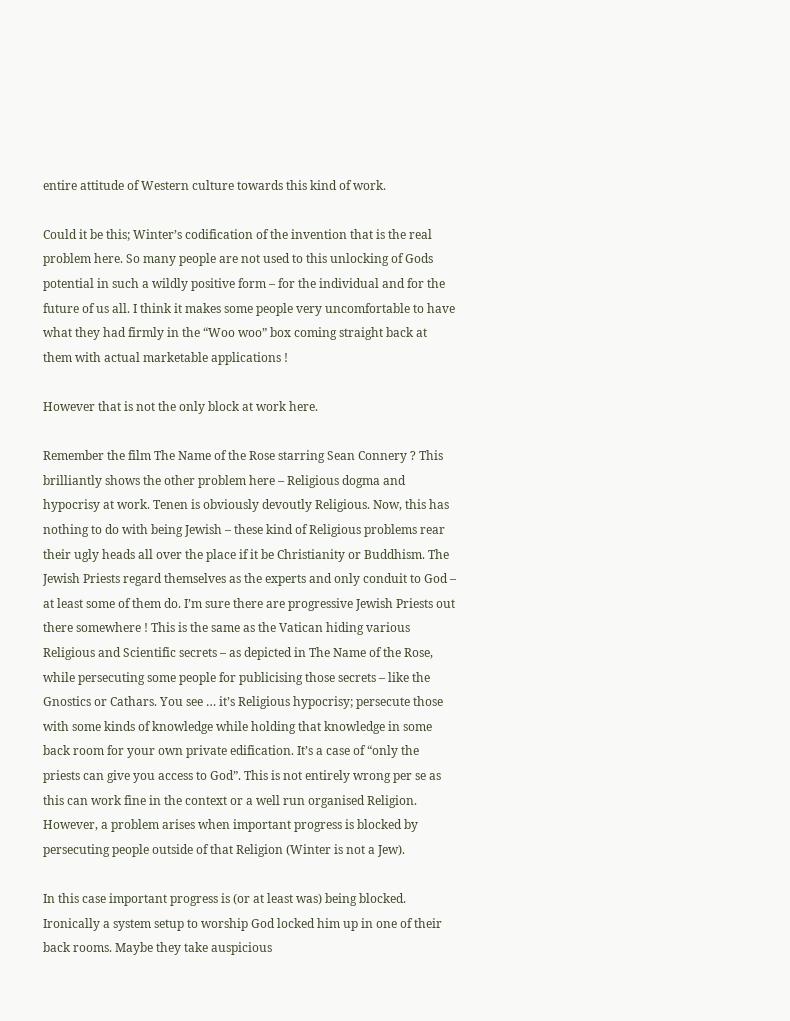entire attitude of Western culture towards this kind of work.

Could it be this; Winter’s codification of the invention that is the real problem here. So many people are not used to this unlocking of Gods potential in such a wildly positive form – for the individual and for the future of us all. I think it makes some people very uncomfortable to have what they had firmly in the “Woo woo” box coming straight back at them with actual marketable applications !

However that is not the only block at work here.

Remember the film The Name of the Rose starring Sean Connery ? This brilliantly shows the other problem here – Religious dogma and hypocrisy at work. Tenen is obviously devoutly Religious. Now, this has nothing to do with being Jewish – these kind of Religious problems rear their ugly heads all over the place if it be Christianity or Buddhism. The Jewish Priests regard themselves as the experts and only conduit to God – at least some of them do. I’m sure there are progressive Jewish Priests out there somewhere ! This is the same as the Vatican hiding various Religious and Scientific secrets – as depicted in The Name of the Rose, while persecuting some people for publicising those secrets – like the Gnostics or Cathars. You see … it’s Religious hypocrisy; persecute those with some kinds of knowledge while holding that knowledge in some back room for your own private edification. It’s a case of “only the priests can give you access to God”. This is not entirely wrong per se as this can work fine in the context or a well run organised Religion. However, a problem arises when important progress is blocked by persecuting people outside of that Religion (Winter is not a Jew).

In this case important progress is (or at least was) being blocked. Ironically a system setup to worship God locked him up in one of their back rooms. Maybe they take auspicious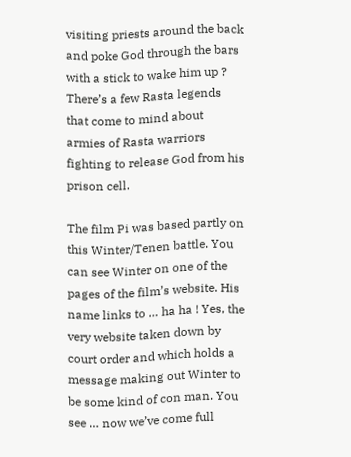visiting priests around the back and poke God through the bars with a stick to wake him up ? There’s a few Rasta legends that come to mind about armies of Rasta warriors fighting to release God from his prison cell.

The film Pi was based partly on this Winter/Tenen battle. You can see Winter on one of the pages of the film’s website. His name links to … ha ha ! Yes, the very website taken down by court order and which holds a message making out Winter to be some kind of con man. You see … now we’ve come full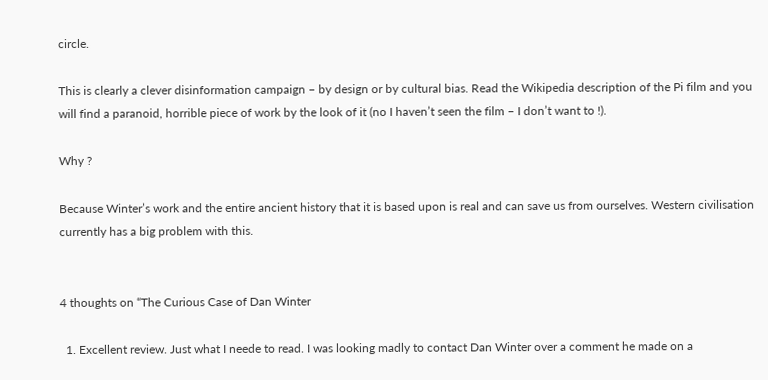circle.

This is clearly a clever disinformation campaign – by design or by cultural bias. Read the Wikipedia description of the Pi film and you will find a paranoid, horrible piece of work by the look of it (no I haven’t seen the film – I don’t want to !).

Why ?

Because Winter’s work and the entire ancient history that it is based upon is real and can save us from ourselves. Western civilisation currently has a big problem with this.


4 thoughts on “The Curious Case of Dan Winter

  1. Excellent review. Just what I neede to read. I was looking madly to contact Dan Winter over a comment he made on a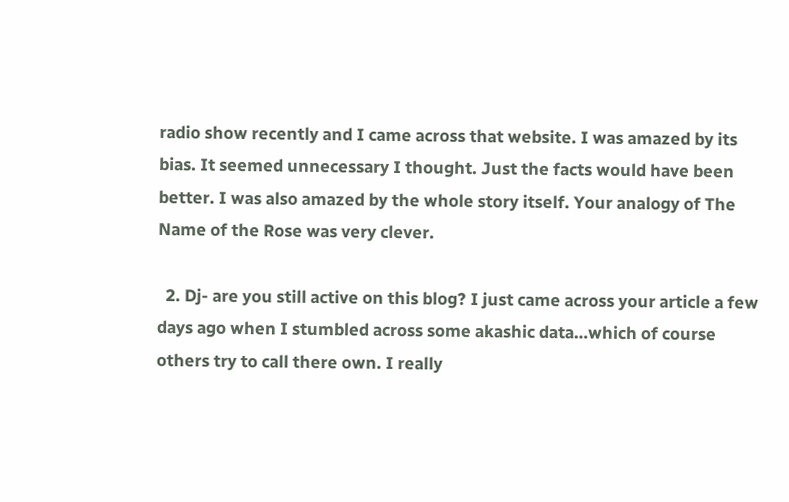radio show recently and I came across that website. I was amazed by its bias. It seemed unnecessary I thought. Just the facts would have been better. I was also amazed by the whole story itself. Your analogy of The Name of the Rose was very clever.

  2. Dj- are you still active on this blog? I just came across your article a few days ago when I stumbled across some akashic data…which of course others try to call there own. I really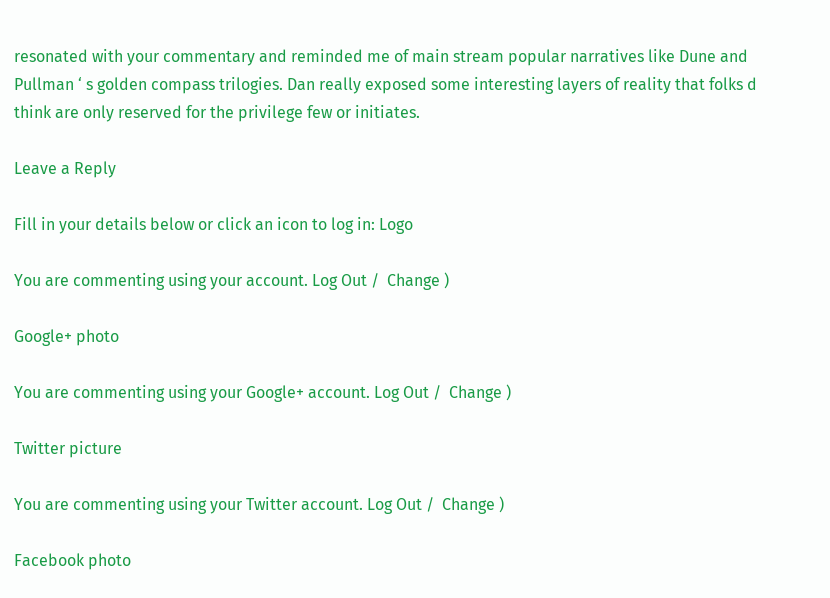resonated with your commentary and reminded me of main stream popular narratives like Dune and Pullman ‘ s golden compass trilogies. Dan really exposed some interesting layers of reality that folks d think are only reserved for the privilege few or initiates.

Leave a Reply

Fill in your details below or click an icon to log in: Logo

You are commenting using your account. Log Out /  Change )

Google+ photo

You are commenting using your Google+ account. Log Out /  Change )

Twitter picture

You are commenting using your Twitter account. Log Out /  Change )

Facebook photo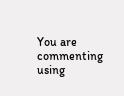You are commenting using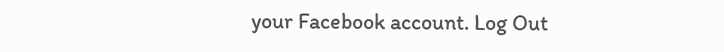your Facebook account. Log Out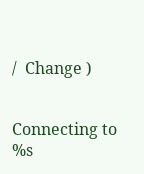/  Change )


Connecting to %s